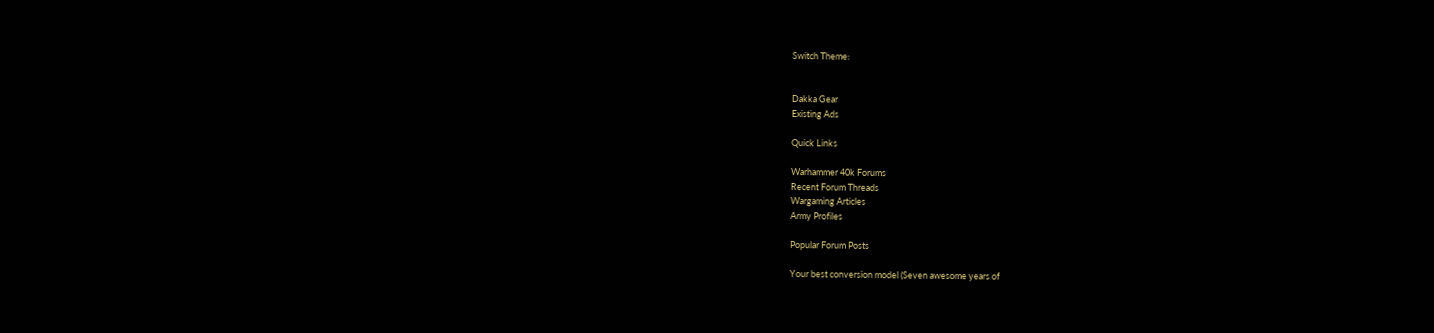Switch Theme:


Dakka Gear
Existing Ads

Quick Links

Warhammer 40k Forums
Recent Forum Threads
Wargaming Articles
Army Profiles

Popular Forum Posts

Your best conversion model (Seven awesome years of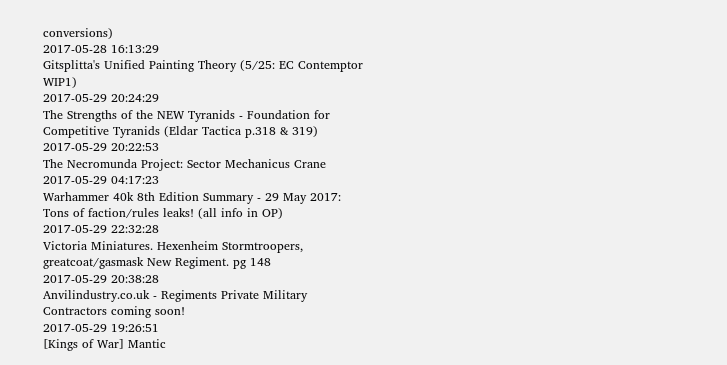conversions)
2017-05-28 16:13:29
Gitsplitta's Unified Painting Theory (5/25: EC Contemptor WIP1)
2017-05-29 20:24:29
The Strengths of the NEW Tyranids - Foundation for Competitive Tyranids (Eldar Tactica p.318 & 319)
2017-05-29 20:22:53
The Necromunda Project: Sector Mechanicus Crane
2017-05-29 04:17:23
Warhammer 40k 8th Edition Summary - 29 May 2017: Tons of faction/rules leaks! (all info in OP)
2017-05-29 22:32:28
Victoria Miniatures. Hexenheim Stormtroopers, greatcoat/gasmask New Regiment. pg 148
2017-05-29 20:38:28
Anvilindustry.co.uk - Regiments Private Military Contractors coming soon!
2017-05-29 19:26:51
[Kings of War] Mantic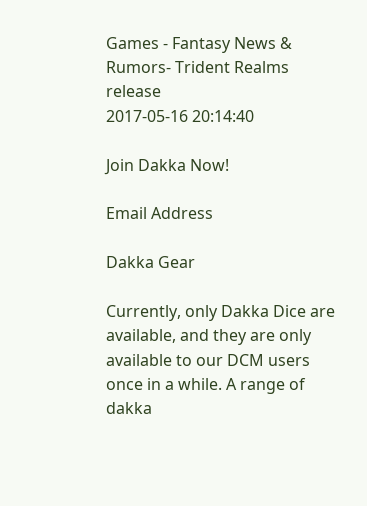Games - Fantasy News & Rumors- Trident Realms release
2017-05-16 20:14:40

Join Dakka Now!

Email Address

Dakka Gear

Currently, only Dakka Dice are available, and they are only available to our DCM users once in a while. A range of dakka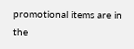promotional items are in the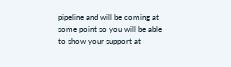pipeline and will be coming at some point so you will be able to show your support at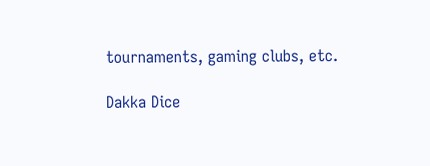tournaments, gaming clubs, etc.

Dakka Dice